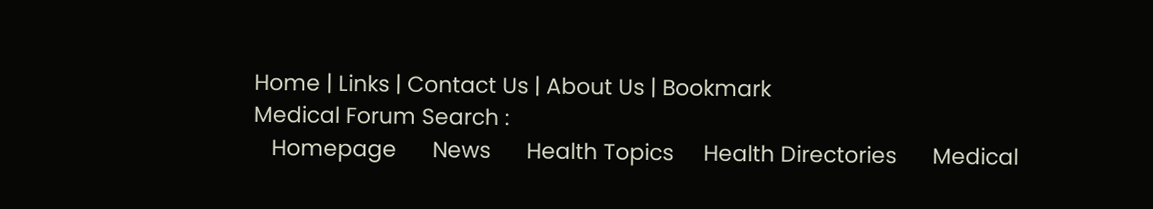Home | Links | Contact Us | About Us | Bookmark
Medical Forum Search :
   Homepage      News      Health Topics     Health Directories      Medical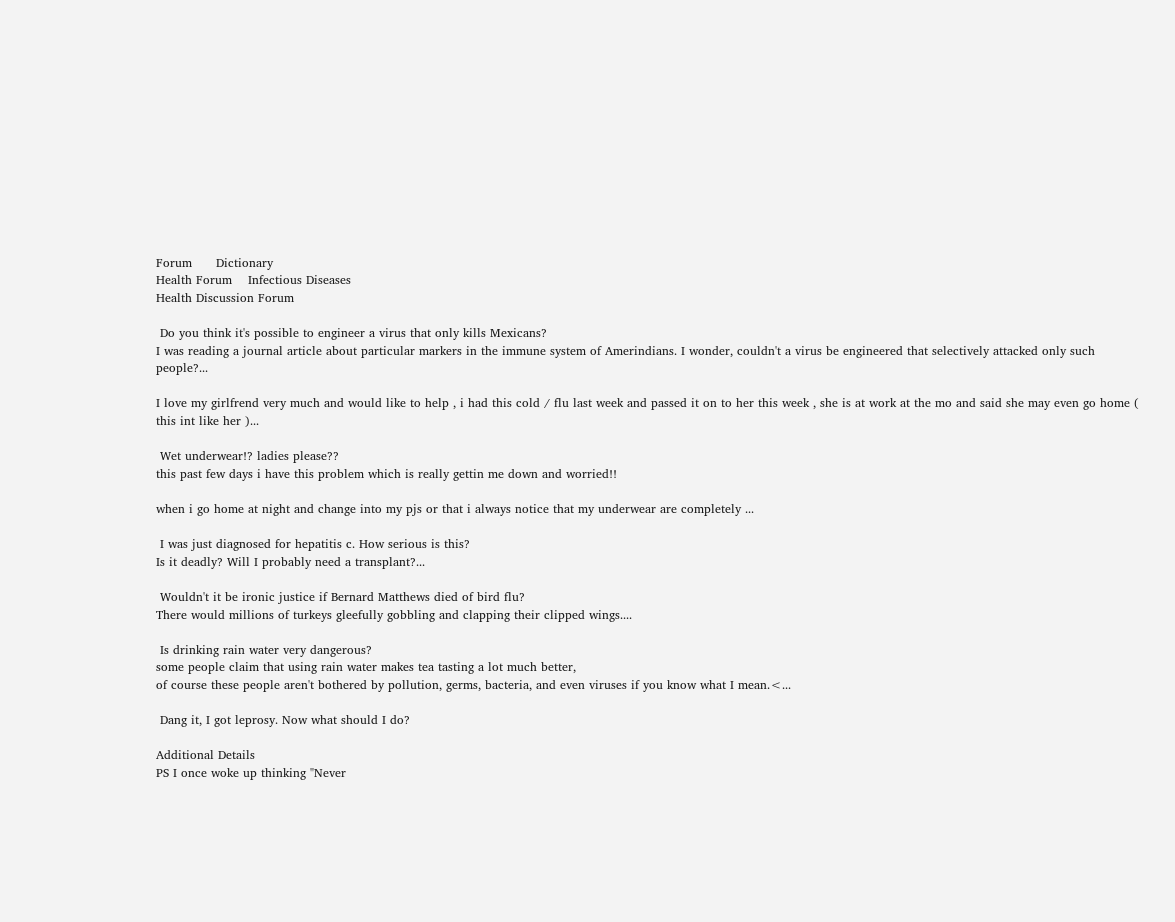Forum      Dictionary
Health Forum    Infectious Diseases
Health Discussion Forum

 Do you think it's possible to engineer a virus that only kills Mexicans?
I was reading a journal article about particular markers in the immune system of Amerindians. I wonder, couldn't a virus be engineered that selectively attacked only such people?...

I love my girlfrend very much and would like to help , i had this cold / flu last week and passed it on to her this week , she is at work at the mo and said she may even go home ( this int like her )...

 Wet underwear!? ladies please??
this past few days i have this problem which is really gettin me down and worried!!

when i go home at night and change into my pjs or that i always notice that my underwear are completely ...

 I was just diagnosed for hepatitis c. How serious is this?
Is it deadly? Will I probably need a transplant?...

 Wouldn't it be ironic justice if Bernard Matthews died of bird flu?
There would millions of turkeys gleefully gobbling and clapping their clipped wings....

 Is drinking rain water very dangerous?
some people claim that using rain water makes tea tasting a lot much better,
of course these people aren't bothered by pollution, germs, bacteria, and even viruses if you know what I mean.<...

 Dang it, I got leprosy. Now what should I do?

Additional Details
PS I once woke up thinking "Never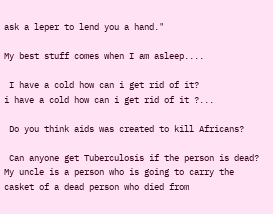ask a leper to lend you a hand."

My best stuff comes when I am asleep....

 I have a cold how can i get rid of it?
i have a cold how can i get rid of it ?...

 Do you think aids was created to kill Africans?

 Can anyone get Tuberculosis if the person is dead?
My uncle is a person who is going to carry the casket of a dead person who died from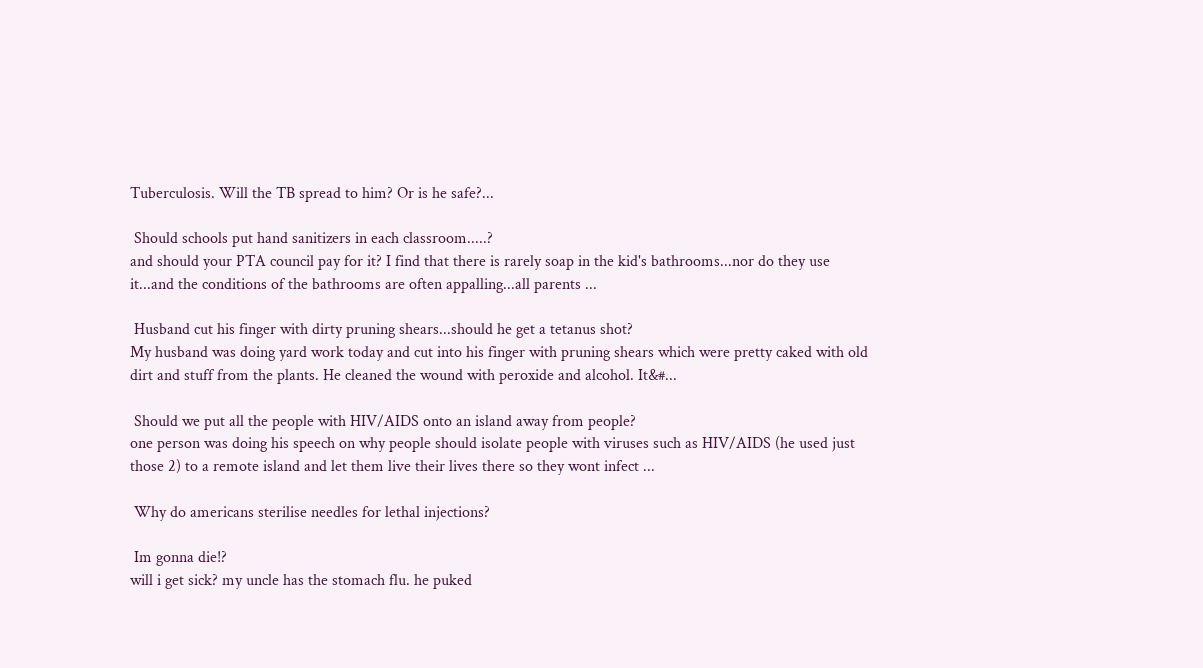Tuberculosis. Will the TB spread to him? Or is he safe?...

 Should schools put hand sanitizers in each classroom.....?
and should your PTA council pay for it? I find that there is rarely soap in the kid's bathrooms...nor do they use it...and the conditions of the bathrooms are often appalling...all parents ...

 Husband cut his finger with dirty pruning shears...should he get a tetanus shot?
My husband was doing yard work today and cut into his finger with pruning shears which were pretty caked with old dirt and stuff from the plants. He cleaned the wound with peroxide and alcohol. It&#...

 Should we put all the people with HIV/AIDS onto an island away from people?
one person was doing his speech on why people should isolate people with viruses such as HIV/AIDS (he used just those 2) to a remote island and let them live their lives there so they wont infect ...

 Why do americans sterilise needles for lethal injections?

 Im gonna die!?
will i get sick? my uncle has the stomach flu. he puked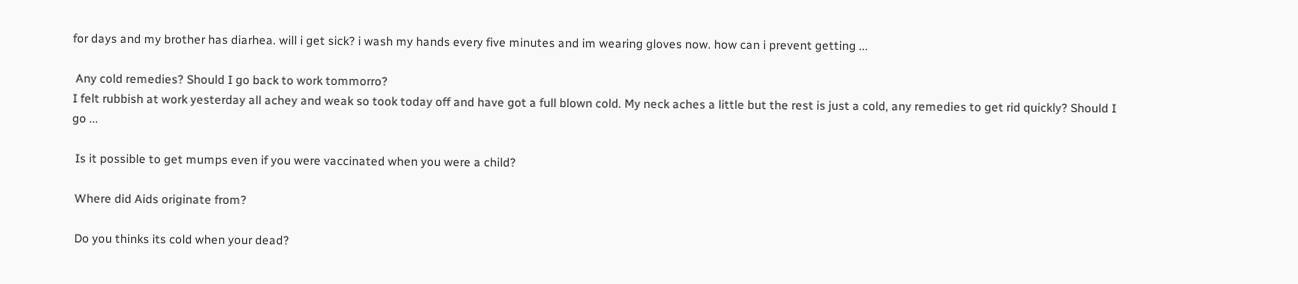for days and my brother has diarhea. will i get sick? i wash my hands every five minutes and im wearing gloves now. how can i prevent getting ...

 Any cold remedies? Should I go back to work tommorro?
I felt rubbish at work yesterday all achey and weak so took today off and have got a full blown cold. My neck aches a little but the rest is just a cold, any remedies to get rid quickly? Should I go ...

 Is it possible to get mumps even if you were vaccinated when you were a child?

 Where did Aids originate from?

 Do you thinks its cold when your dead?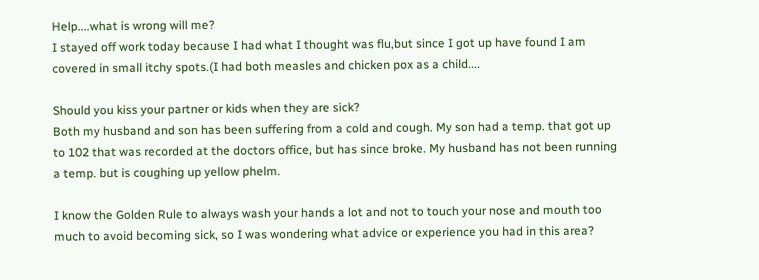Help....what is wrong will me?
I stayed off work today because I had what I thought was flu,but since I got up have found I am covered in small itchy spots.(I had both measles and chicken pox as a child....

Should you kiss your partner or kids when they are sick?
Both my husband and son has been suffering from a cold and cough. My son had a temp. that got up to 102 that was recorded at the doctors office, but has since broke. My husband has not been running a temp. but is coughing up yellow phelm.

I know the Golden Rule to always wash your hands a lot and not to touch your nose and mouth too much to avoid becoming sick, so I was wondering what advice or experience you had in this area?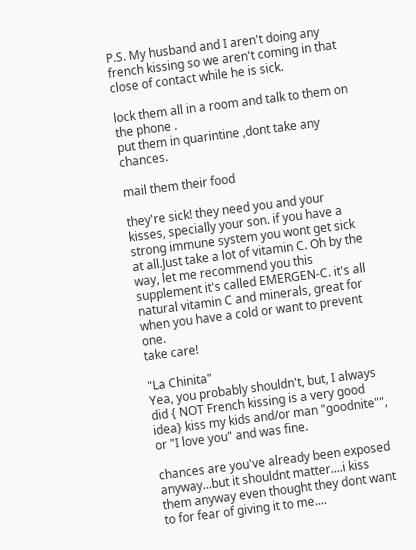P.S. My husband and I aren't doing any french kissing so we aren't coming in that close of contact while he is sick.

lock them all in a room and talk to them on the phone .
put them in quarintine ,dont take any chances.

mail them their food

they're sick! they need you and your kisses, specially your son. if you have a strong immune system you wont get sick at all.Just take a lot of vitamin C. Oh by the way, let me recommend you this supplement it's called EMERGEN-C. it's all natural vitamin C and minerals, great for when you have a cold or want to prevent one.
take care!

"La Chinita"
Yea, you probably shouldn't, but, I always did { NOT French kissing is a very good idea} kiss my kids and/or man "goodnite"", or "I love you" and was fine.

chances are you've already been exposed anyway...but it shouldnt matter....i kiss them anyway even thought they dont want to for fear of giving it to me....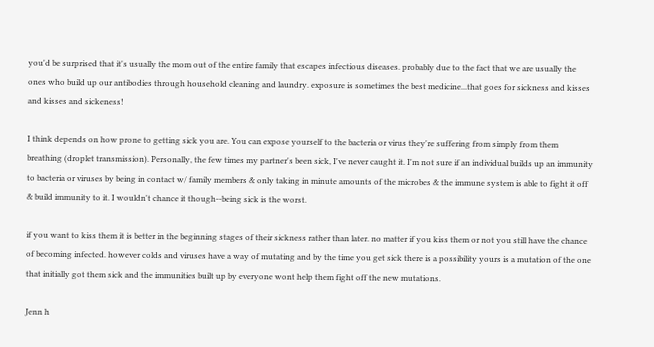you'd be surprised that it's usually the mom out of the entire family that escapes infectious diseases. probably due to the fact that we are usually the ones who build up our antibodies through household cleaning and laundry. exposure is sometimes the best medicine...that goes for sickness and kisses and kisses and sickeness!

I think depends on how prone to getting sick you are. You can expose yourself to the bacteria or virus they're suffering from simply from them breathing (droplet transmission). Personally, the few times my partner's been sick, I've never caught it. I'm not sure if an individual builds up an immunity to bacteria or viruses by being in contact w/ family members & only taking in minute amounts of the microbes & the immune system is able to fight it off & build immunity to it. I wouldn't chance it though--being sick is the worst.

if you want to kiss them it is better in the beginning stages of their sickness rather than later. no matter if you kiss them or not you still have the chance of becoming infected. however colds and viruses have a way of mutating and by the time you get sick there is a possibility yours is a mutation of the one that initially got them sick and the immunities built up by everyone wont help them fight off the new mutations.

Jenn h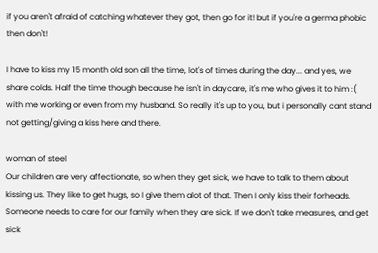if you aren't afraid of catching whatever they got, then go for it! but if you're a germa phobic then don't!

I have to kiss my 15 month old son all the time, lot's of times during the day... and yes, we share colds. Half the time though because he isn't in daycare, it's me who gives it to him :( with me working or even from my husband. So really it's up to you, but i personally cant stand not getting/giving a kiss here and there.

woman of steel
Our children are very affectionate, so when they get sick, we have to talk to them about kissing us. They like to get hugs, so I give them alot of that. Then I only kiss their forheads.
Someone needs to care for our family when they are sick. If we don't take measures, and get sick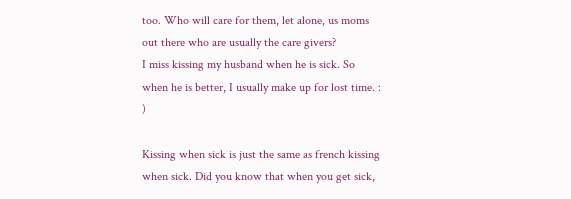too. Who will care for them, let alone, us moms out there who are usually the care givers?
I miss kissing my husband when he is sick. So when he is better, I usually make up for lost time. : )

Kissing when sick is just the same as french kissing when sick. Did you know that when you get sick,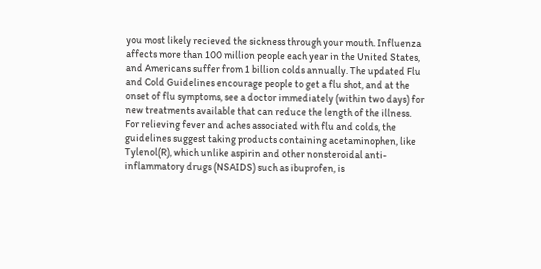you most likely recieved the sickness through your mouth. Influenza affects more than 100 million people each year in the United States, and Americans suffer from 1 billion colds annually. The updated Flu and Cold Guidelines encourage people to get a flu shot, and at the onset of flu symptoms, see a doctor immediately (within two days) for new treatments available that can reduce the length of the illness. For relieving fever and aches associated with flu and colds, the guidelines suggest taking products containing acetaminophen, like Tylenol(R), which unlike aspirin and other nonsteroidal anti-inflammatory drugs (NSAIDS) such as ibuprofen, is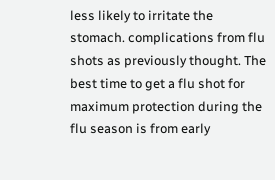less likely to irritate the stomach. complications from flu shots as previously thought. The best time to get a flu shot for maximum protection during the flu season is from early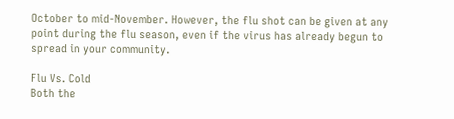October to mid-November. However, the flu shot can be given at any point during the flu season, even if the virus has already begun to spread in your community.

Flu Vs. Cold
Both the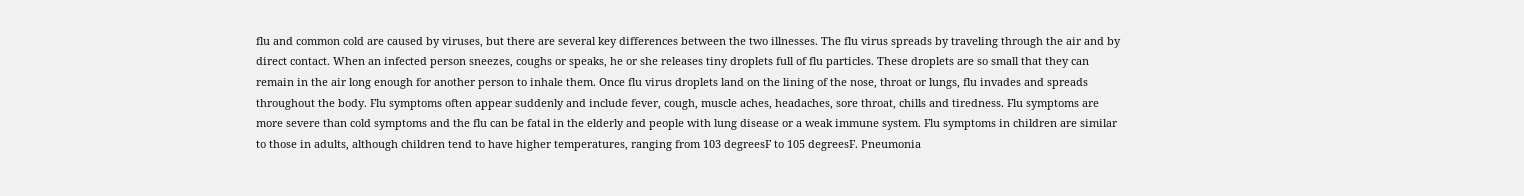flu and common cold are caused by viruses, but there are several key differences between the two illnesses. The flu virus spreads by traveling through the air and by direct contact. When an infected person sneezes, coughs or speaks, he or she releases tiny droplets full of flu particles. These droplets are so small that they can remain in the air long enough for another person to inhale them. Once flu virus droplets land on the lining of the nose, throat or lungs, flu invades and spreads throughout the body. Flu symptoms often appear suddenly and include fever, cough, muscle aches, headaches, sore throat, chills and tiredness. Flu symptoms are more severe than cold symptoms and the flu can be fatal in the elderly and people with lung disease or a weak immune system. Flu symptoms in children are similar to those in adults, although children tend to have higher temperatures, ranging from 103 degreesF to 105 degreesF. Pneumonia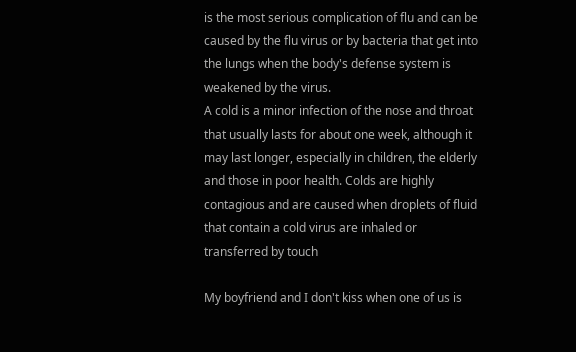is the most serious complication of flu and can be caused by the flu virus or by bacteria that get into the lungs when the body's defense system is weakened by the virus.
A cold is a minor infection of the nose and throat that usually lasts for about one week, although it may last longer, especially in children, the elderly and those in poor health. Colds are highly contagious and are caused when droplets of fluid that contain a cold virus are inhaled or transferred by touch

My boyfriend and I don't kiss when one of us is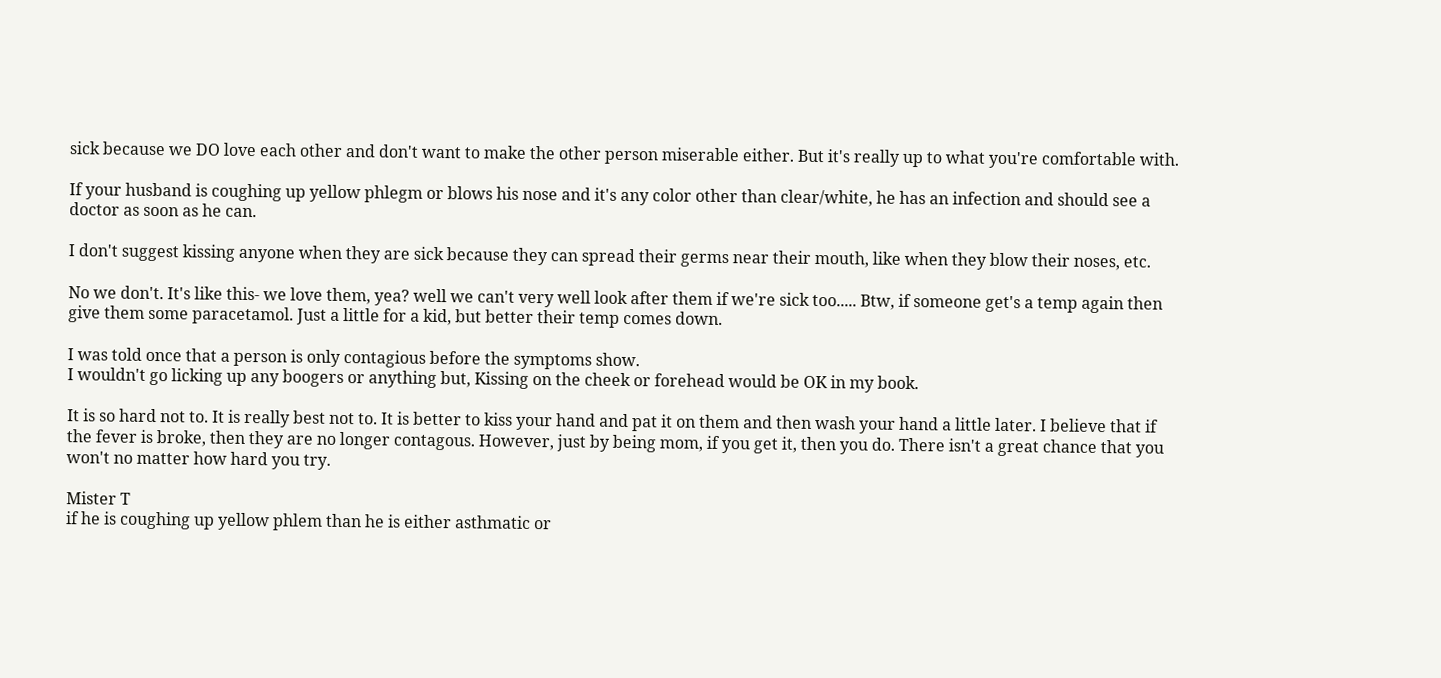sick because we DO love each other and don't want to make the other person miserable either. But it's really up to what you're comfortable with.

If your husband is coughing up yellow phlegm or blows his nose and it's any color other than clear/white, he has an infection and should see a doctor as soon as he can.

I don't suggest kissing anyone when they are sick because they can spread their germs near their mouth, like when they blow their noses, etc.

No we don't. It's like this- we love them, yea? well we can't very well look after them if we're sick too..... Btw, if someone get's a temp again then give them some paracetamol. Just a little for a kid, but better their temp comes down.

I was told once that a person is only contagious before the symptoms show.
I wouldn't go licking up any boogers or anything but, Kissing on the cheek or forehead would be OK in my book.

It is so hard not to. It is really best not to. It is better to kiss your hand and pat it on them and then wash your hand a little later. I believe that if the fever is broke, then they are no longer contagous. However, just by being mom, if you get it, then you do. There isn't a great chance that you won't no matter how hard you try.

Mister T
if he is coughing up yellow phlem than he is either asthmatic or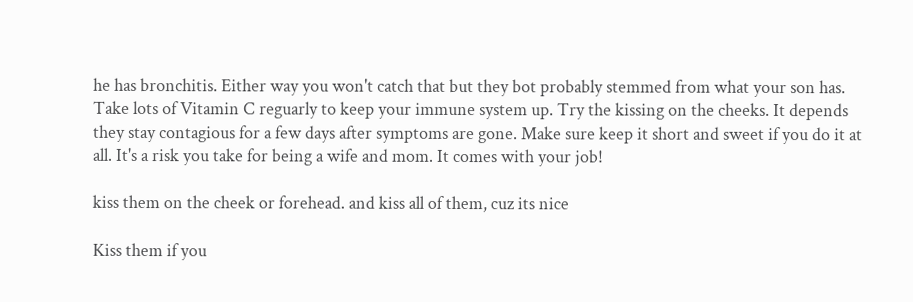he has bronchitis. Either way you won't catch that but they bot probably stemmed from what your son has. Take lots of Vitamin C reguarly to keep your immune system up. Try the kissing on the cheeks. It depends they stay contagious for a few days after symptoms are gone. Make sure keep it short and sweet if you do it at all. It's a risk you take for being a wife and mom. It comes with your job!

kiss them on the cheek or forehead. and kiss all of them, cuz its nice

Kiss them if you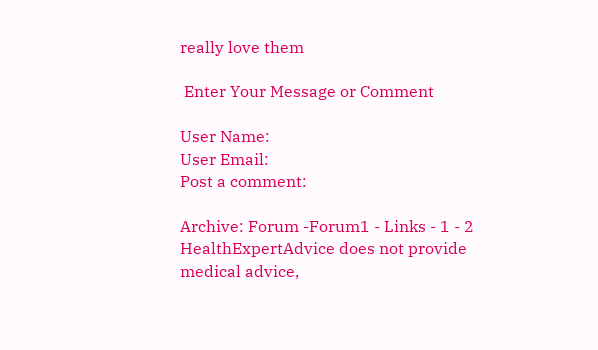really love them

 Enter Your Message or Comment

User Name:
User Email:
Post a comment:

Archive: Forum -Forum1 - Links - 1 - 2
HealthExpertAdvice does not provide medical advice,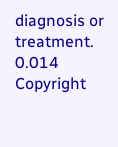diagnosis or treatment. 0.014
Copyright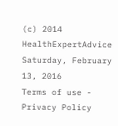(c) 2014 HealthExpertAdvice Saturday, February 13, 2016
Terms of use - Privacy Policy